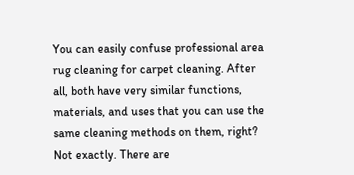You can easily confuse professional area rug cleaning for carpet cleaning. After all, both have very similar functions, materials, and uses that you can use the same cleaning methods on them, right? Not exactly. There are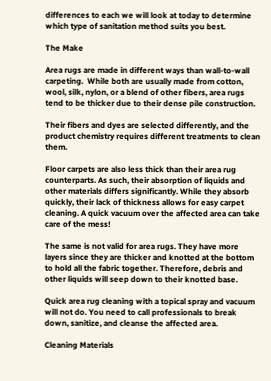differences to each we will look at today to determine which type of sanitation method suits you best.

The Make

Area rugs are made in different ways than wall-to-wall carpeting.  While both are usually made from cotton, wool, silk, nylon, or a blend of other fibers, area rugs tend to be thicker due to their dense pile construction.

Their fibers and dyes are selected differently, and the product chemistry requires different treatments to clean them.

Floor carpets are also less thick than their area rug counterparts. As such, their absorption of liquids and other materials differs significantly. While they absorb quickly, their lack of thickness allows for easy carpet cleaning. A quick vacuum over the affected area can take care of the mess!

The same is not valid for area rugs. They have more layers since they are thicker and knotted at the bottom to hold all the fabric together. Therefore, debris and other liquids will seep down to their knotted base.

Quick area rug cleaning with a topical spray and vacuum will not do. You need to call professionals to break down, sanitize, and cleanse the affected area.

Cleaning Materials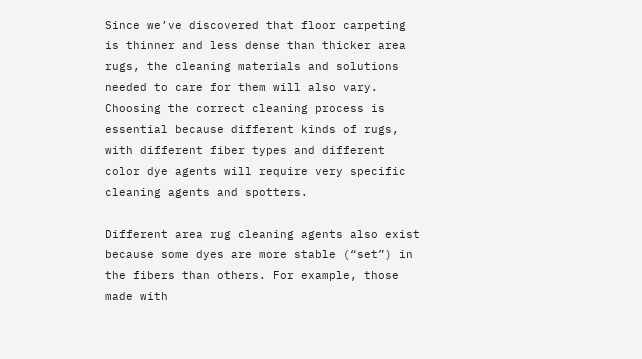Since we’ve discovered that floor carpeting is thinner and less dense than thicker area rugs, the cleaning materials and solutions needed to care for them will also vary. Choosing the correct cleaning process is essential because different kinds of rugs, with different fiber types and different color dye agents will require very specific cleaning agents and spotters.

Different area rug cleaning agents also exist because some dyes are more stable (“set”) in the fibers than others. For example, those made with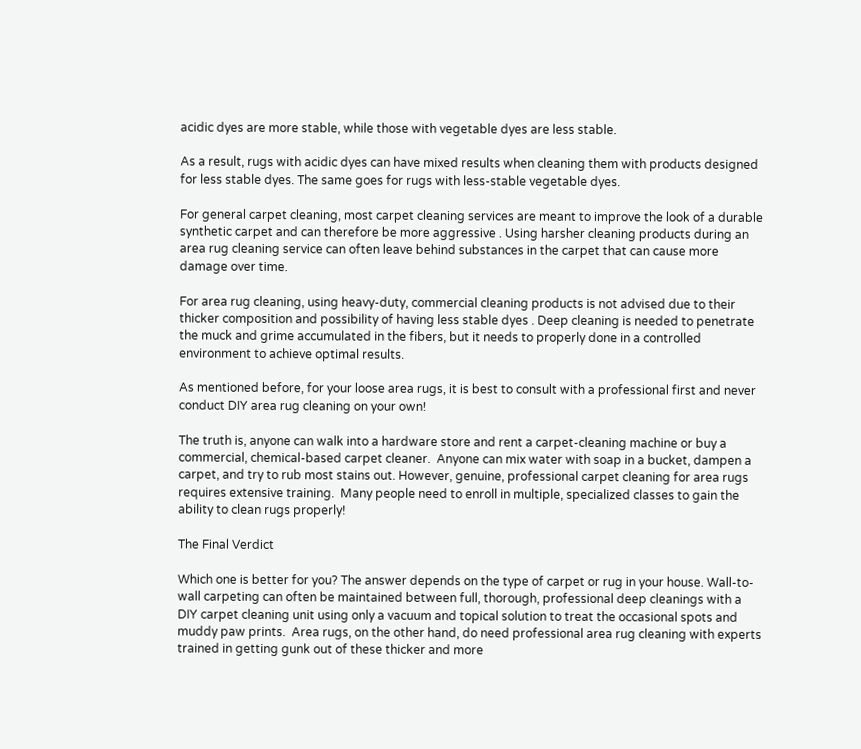acidic dyes are more stable, while those with vegetable dyes are less stable.

As a result, rugs with acidic dyes can have mixed results when cleaning them with products designed for less stable dyes. The same goes for rugs with less-stable vegetable dyes.

For general carpet cleaning, most carpet cleaning services are meant to improve the look of a durable synthetic carpet and can therefore be more aggressive . Using harsher cleaning products during an area rug cleaning service can often leave behind substances in the carpet that can cause more damage over time.

For area rug cleaning, using heavy-duty, commercial cleaning products is not advised due to their thicker composition and possibility of having less stable dyes . Deep cleaning is needed to penetrate the muck and grime accumulated in the fibers, but it needs to properly done in a controlled environment to achieve optimal results.

As mentioned before, for your loose area rugs, it is best to consult with a professional first and never conduct DIY area rug cleaning on your own!

The truth is, anyone can walk into a hardware store and rent a carpet-cleaning machine or buy a commercial, chemical-based carpet cleaner.  Anyone can mix water with soap in a bucket, dampen a carpet, and try to rub most stains out. However, genuine, professional carpet cleaning for area rugs requires extensive training.  Many people need to enroll in multiple, specialized classes to gain the ability to clean rugs properly!

The Final Verdict

Which one is better for you? The answer depends on the type of carpet or rug in your house. Wall-to-wall carpeting can often be maintained between full, thorough, professional deep cleanings with a DIY carpet cleaning unit using only a vacuum and topical solution to treat the occasional spots and muddy paw prints.  Area rugs, on the other hand, do need professional area rug cleaning with experts trained in getting gunk out of these thicker and more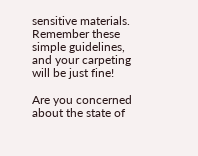sensitive materials. Remember these simple guidelines, and your carpeting will be just fine!

Are you concerned about the state of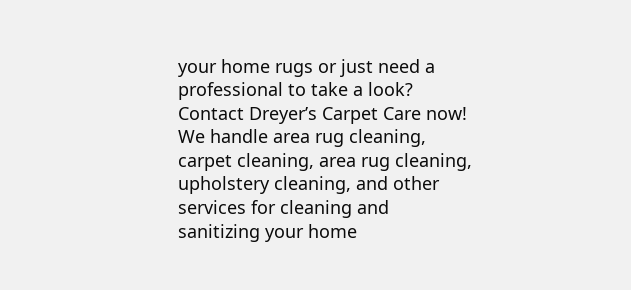your home rugs or just need a professional to take a look? Contact Dreyer’s Carpet Care now! We handle area rug cleaning, carpet cleaning, area rug cleaning, upholstery cleaning, and other services for cleaning and sanitizing your home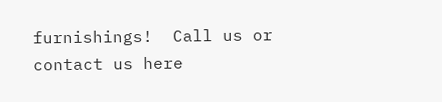furnishings!  Call us or contact us here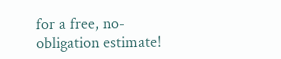for a free, no-obligation estimate!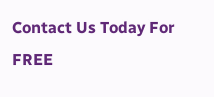Contact Us Today For FREE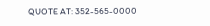QUOTE AT: 352-565-0000